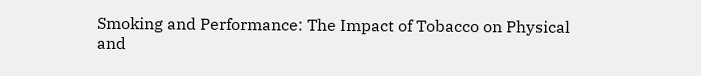Smoking and Performance: The Impact of Tobacco on Physical and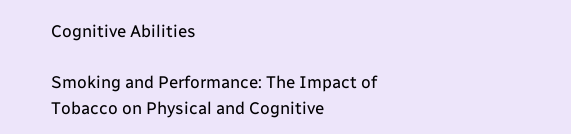Cognitive Abilities

Smoking and Performance: The Impact of Tobacco on Physical and Cognitive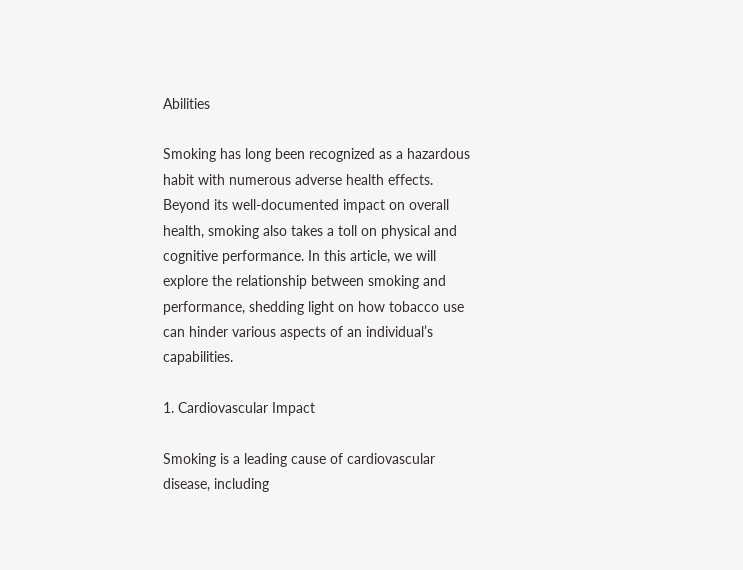Abilities

Smoking has long been recognized as a hazardous habit with numerous adverse health effects. Beyond its well-documented impact on overall health, smoking also takes a toll on physical and cognitive performance. In this article, we will explore the relationship between smoking and performance, shedding light on how tobacco use can hinder various aspects of an individual’s capabilities.

1. Cardiovascular Impact

Smoking is a leading cause of cardiovascular disease, including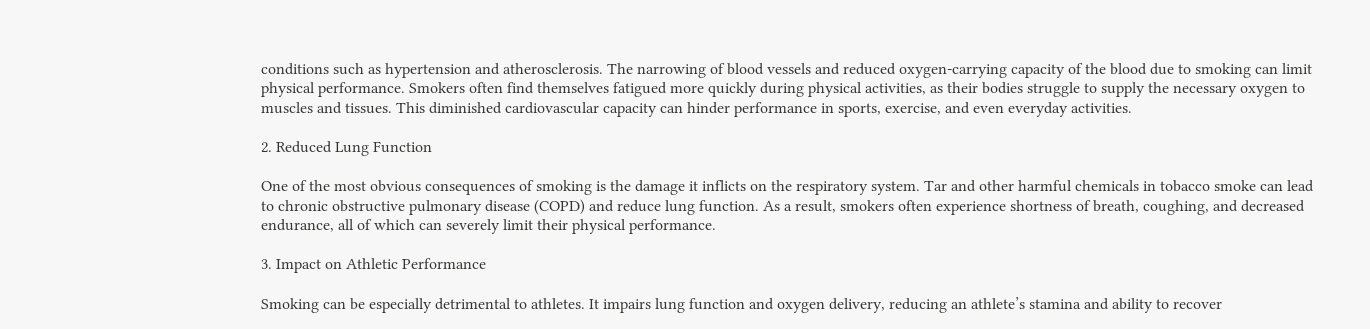conditions such as hypertension and atherosclerosis. The narrowing of blood vessels and reduced oxygen-carrying capacity of the blood due to smoking can limit physical performance. Smokers often find themselves fatigued more quickly during physical activities, as their bodies struggle to supply the necessary oxygen to muscles and tissues. This diminished cardiovascular capacity can hinder performance in sports, exercise, and even everyday activities.

2. Reduced Lung Function

One of the most obvious consequences of smoking is the damage it inflicts on the respiratory system. Tar and other harmful chemicals in tobacco smoke can lead to chronic obstructive pulmonary disease (COPD) and reduce lung function. As a result, smokers often experience shortness of breath, coughing, and decreased endurance, all of which can severely limit their physical performance.

3. Impact on Athletic Performance

Smoking can be especially detrimental to athletes. It impairs lung function and oxygen delivery, reducing an athlete’s stamina and ability to recover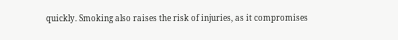quickly. Smoking also raises the risk of injuries, as it compromises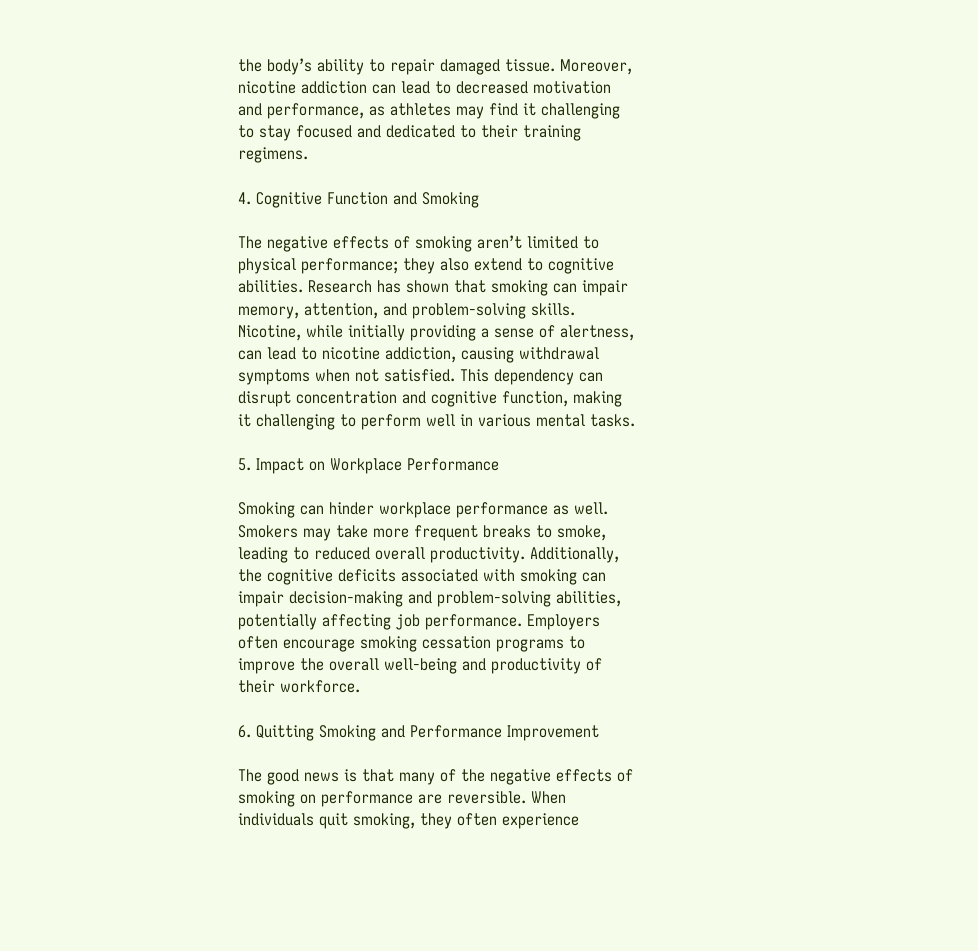the body’s ability to repair damaged tissue. Moreover, nicotine addiction can lead to decreased motivation and performance, as athletes may find it challenging to stay focused and dedicated to their training regimens.

4. Cognitive Function and Smoking

The negative effects of smoking aren’t limited to physical performance; they also extend to cognitive abilities. Research has shown that smoking can impair memory, attention, and problem-solving skills. Nicotine, while initially providing a sense of alertness, can lead to nicotine addiction, causing withdrawal symptoms when not satisfied. This dependency can disrupt concentration and cognitive function, making it challenging to perform well in various mental tasks.

5. Impact on Workplace Performance

Smoking can hinder workplace performance as well. Smokers may take more frequent breaks to smoke, leading to reduced overall productivity. Additionally, the cognitive deficits associated with smoking can impair decision-making and problem-solving abilities, potentially affecting job performance. Employers often encourage smoking cessation programs to improve the overall well-being and productivity of their workforce.

6. Quitting Smoking and Performance Improvement

The good news is that many of the negative effects of smoking on performance are reversible. When individuals quit smoking, they often experience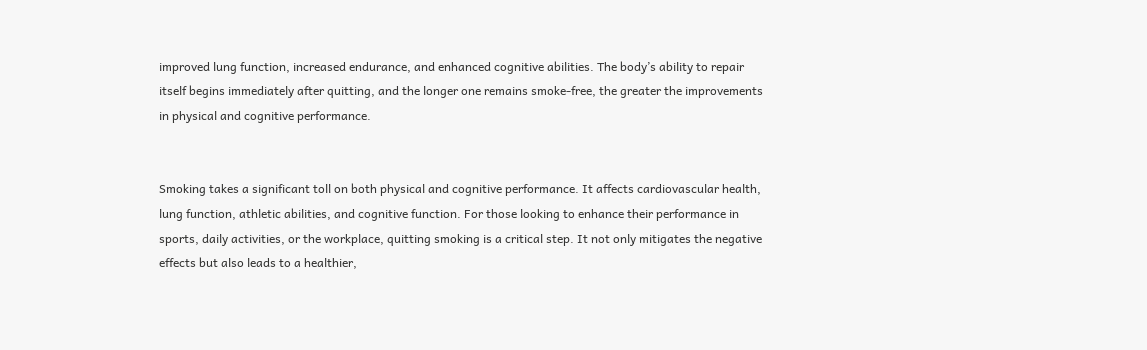improved lung function, increased endurance, and enhanced cognitive abilities. The body’s ability to repair itself begins immediately after quitting, and the longer one remains smoke-free, the greater the improvements in physical and cognitive performance.


Smoking takes a significant toll on both physical and cognitive performance. It affects cardiovascular health, lung function, athletic abilities, and cognitive function. For those looking to enhance their performance in sports, daily activities, or the workplace, quitting smoking is a critical step. It not only mitigates the negative effects but also leads to a healthier,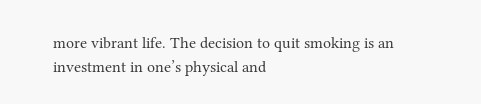more vibrant life. The decision to quit smoking is an investment in one’s physical and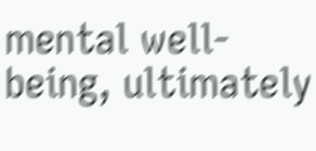mental well-being, ultimately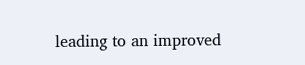leading to an improved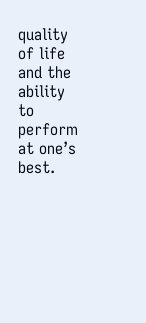quality of life and the ability to perform at one’s best.